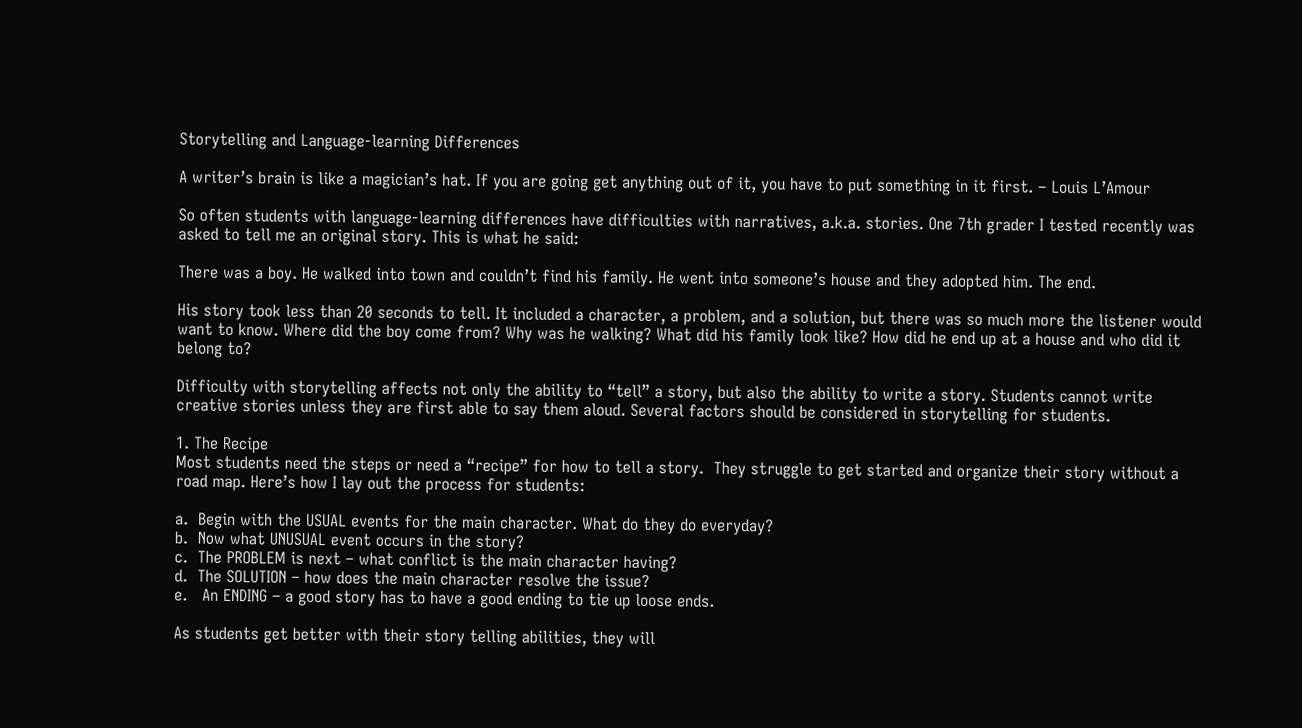Storytelling and Language-learning Differences

A writer’s brain is like a magician’s hat. If you are going get anything out of it, you have to put something in it first. – Louis L’Amour

So often students with language-learning differences have difficulties with narratives, a.k.a. stories. One 7th grader I tested recently was asked to tell me an original story. This is what he said:

There was a boy. He walked into town and couldn’t find his family. He went into someone’s house and they adopted him. The end.

His story took less than 20 seconds to tell. It included a character, a problem, and a solution, but there was so much more the listener would want to know. Where did the boy come from? Why was he walking? What did his family look like? How did he end up at a house and who did it belong to?

Difficulty with storytelling affects not only the ability to “tell” a story, but also the ability to write a story. Students cannot write creative stories unless they are first able to say them aloud. Several factors should be considered in storytelling for students.

1. The Recipe
Most students need the steps or need a “recipe” for how to tell a story.  They struggle to get started and organize their story without a road map. Here’s how I lay out the process for students:

a.  Begin with the USUAL events for the main character. What do they do everyday?
b.  Now what UNUSUAL event occurs in the story?
c.  The PROBLEM is next – what conflict is the main character having?
d.  The SOLUTION – how does the main character resolve the issue?
e.   An ENDING – a good story has to have a good ending to tie up loose ends.

As students get better with their story telling abilities, they will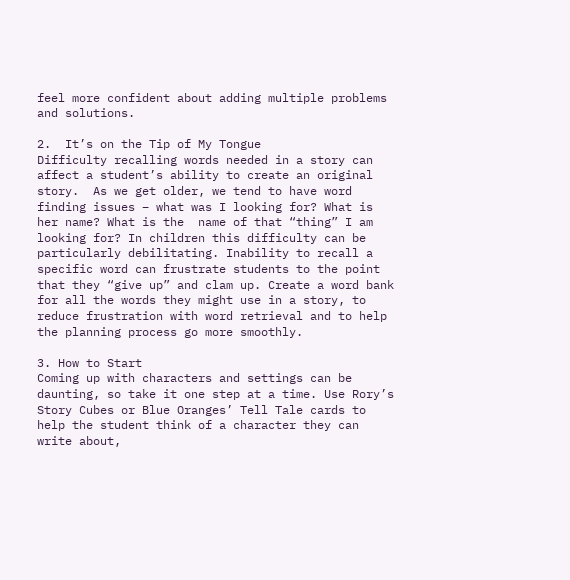feel more confident about adding multiple problems and solutions.

2.  It’s on the Tip of My Tongue
Difficulty recalling words needed in a story can affect a student’s ability to create an original story.  As we get older, we tend to have word finding issues – what was I looking for? What is her name? What is the  name of that “thing” I am looking for? In children this difficulty can be particularly debilitating. Inability to recall a specific word can frustrate students to the point that they “give up” and clam up. Create a word bank for all the words they might use in a story, to reduce frustration with word retrieval and to help the planning process go more smoothly.

3. How to Start
Coming up with characters and settings can be daunting, so take it one step at a time. Use Rory’s Story Cubes or Blue Oranges’ Tell Tale cards to help the student think of a character they can write about,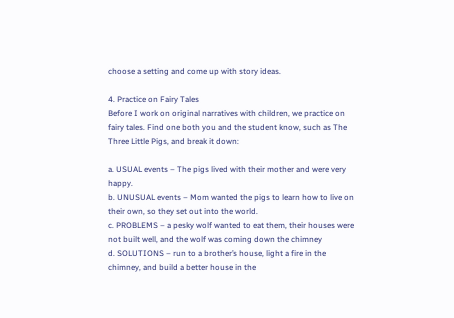choose a setting and come up with story ideas.

4. Practice on Fairy Tales
Before I work on original narratives with children, we practice on fairy tales. Find one both you and the student know, such as The Three Little Pigs, and break it down:

a. USUAL events – The pigs lived with their mother and were very happy.
b. UNUSUAL events – Mom wanted the pigs to learn how to live on their own, so they set out into the world.
c. PROBLEMS – a pesky wolf wanted to eat them, their houses were not built well, and the wolf was coming down the chimney
d. SOLUTIONS – run to a brother’s house, light a fire in the chimney, and build a better house in the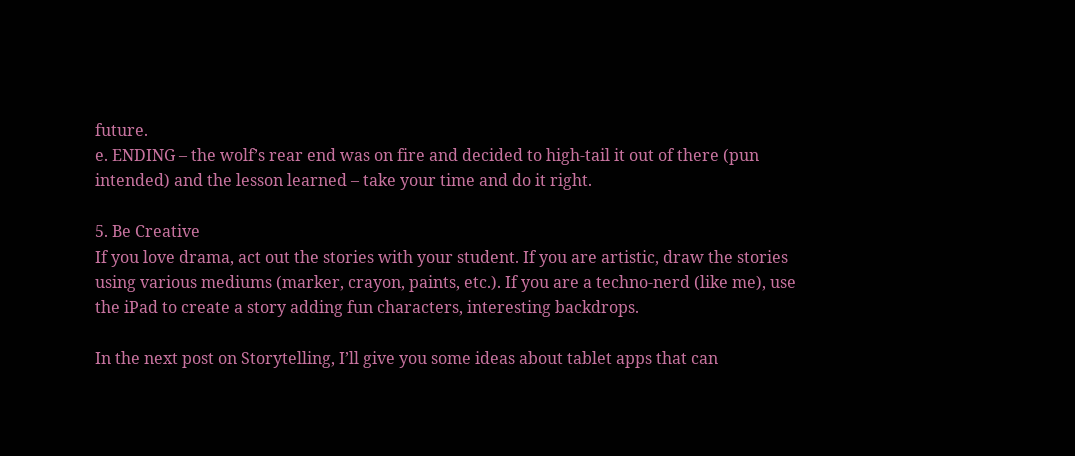future.
e. ENDING – the wolf’s rear end was on fire and decided to high-tail it out of there (pun intended) and the lesson learned – take your time and do it right.

5. Be Creative
If you love drama, act out the stories with your student. If you are artistic, draw the stories using various mediums (marker, crayon, paints, etc.). If you are a techno-nerd (like me), use the iPad to create a story adding fun characters, interesting backdrops.

In the next post on Storytelling, I’ll give you some ideas about tablet apps that can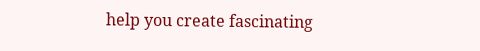help you create fascinating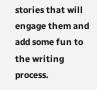stories that will engage them and add some fun to the writing process.